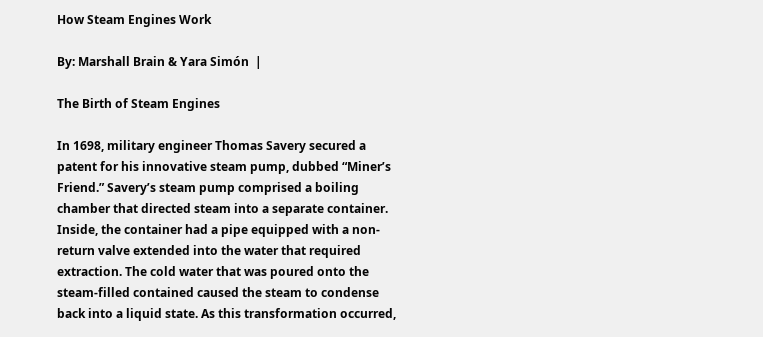How Steam Engines Work

By: Marshall Brain & Yara Simón  |

The Birth of Steam Engines

In 1698, military engineer Thomas Savery secured a patent for his innovative steam pump, dubbed “Miner’s Friend.” Savery’s steam pump comprised a boiling chamber that directed steam into a separate container. Inside, the container had a pipe equipped with a non-return valve extended into the water that required extraction. The cold water that was poured onto the steam-filled contained caused the steam to condense back into a liquid state. As this transformation occurred,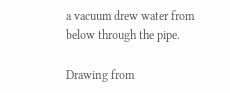a vacuum drew water from below through the pipe.

Drawing from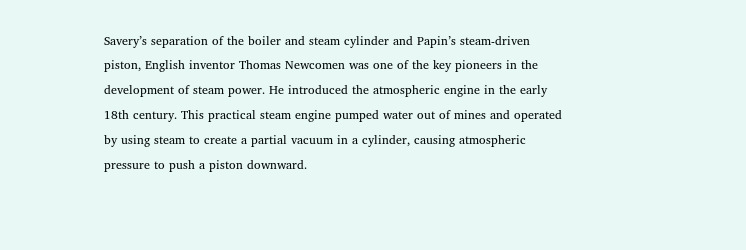Savery’s separation of the boiler and steam cylinder and Papin’s steam-driven piston, English inventor Thomas Newcomen was one of the key pioneers in the development of steam power. He introduced the atmospheric engine in the early 18th century. This practical steam engine pumped water out of mines and operated by using steam to create a partial vacuum in a cylinder, causing atmospheric pressure to push a piston downward.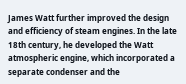James Watt further improved the design and efficiency of steam engines. In the late 18th century, he developed the Watt atmospheric engine, which incorporated a separate condenser and the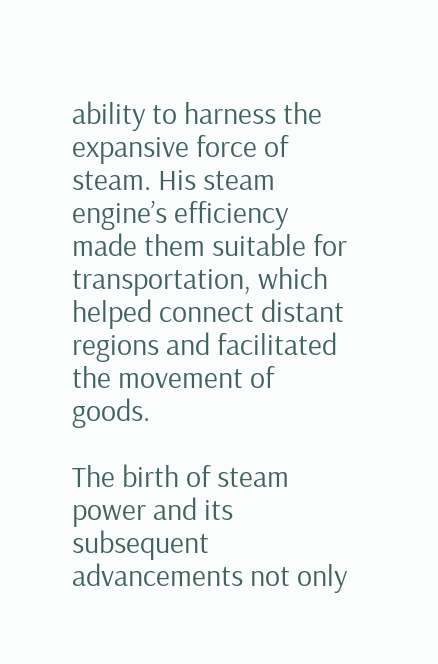ability to harness the expansive force of steam. His steam engine’s efficiency made them suitable for transportation, which helped connect distant regions and facilitated the movement of goods.

The birth of steam power and its subsequent advancements not only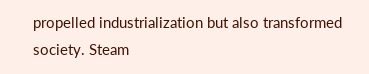propelled industrialization but also transformed society. Steam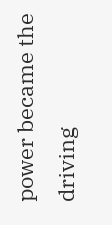power became the driving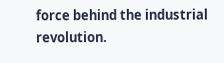force behind the industrial revolution.